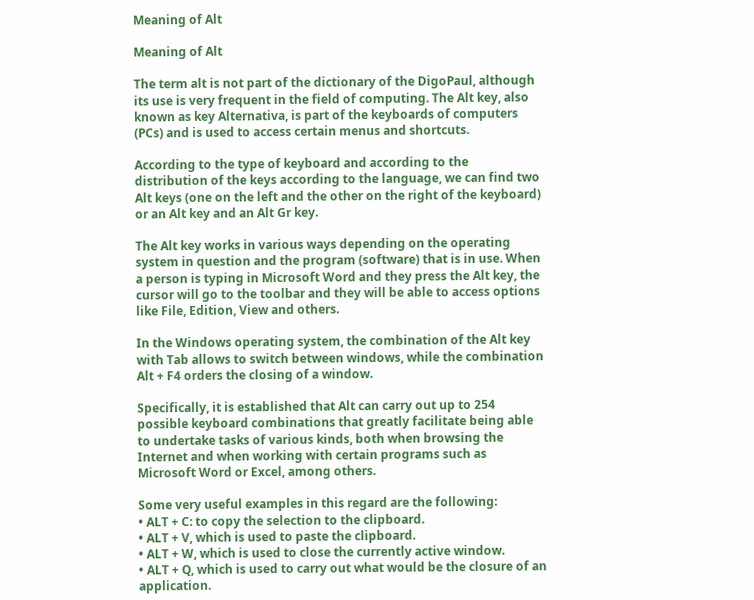Meaning of Alt

Meaning of Alt

The term alt is not part of the dictionary of the DigoPaul, although its use is very frequent in the field of computing. The Alt key, also known as key Alternativa, is part of the keyboards of computers (PCs) and is used to access certain menus and shortcuts.

According to the type of keyboard and according to the distribution of the keys according to the language, we can find two Alt keys (one on the left and the other on the right of the keyboard) or an Alt key and an Alt Gr key.

The Alt key works in various ways depending on the operating system in question and the program (software) that is in use. When a person is typing in Microsoft Word and they press the Alt key, the cursor will go to the toolbar and they will be able to access options like File, Edition, View and others.

In the Windows operating system, the combination of the Alt key with Tab allows to switch between windows, while the combination Alt + F4 orders the closing of a window.

Specifically, it is established that Alt can carry out up to 254 possible keyboard combinations that greatly facilitate being able to undertake tasks of various kinds, both when browsing the Internet and when working with certain programs such as Microsoft Word or Excel, among others.

Some very useful examples in this regard are the following:
• ALT + C: to copy the selection to the clipboard.
• ALT + V, which is used to paste the clipboard.
• ALT + W, which is used to close the currently active window.
• ALT + Q, which is used to carry out what would be the closure of an application.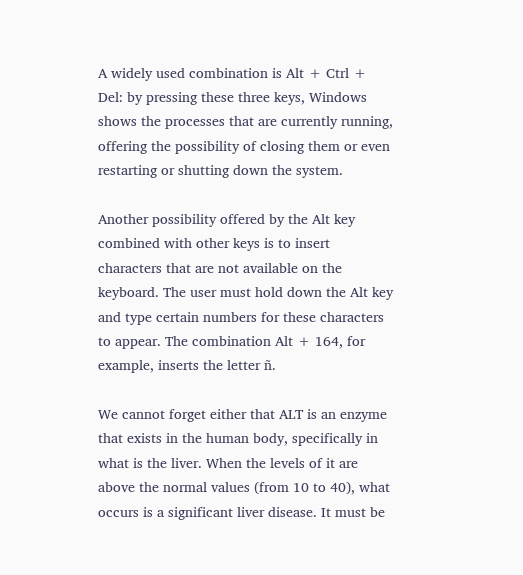A widely used combination is Alt + Ctrl + Del: by pressing these three keys, Windows shows the processes that are currently running, offering the possibility of closing them or even restarting or shutting down the system.

Another possibility offered by the Alt key combined with other keys is to insert characters that are not available on the keyboard. The user must hold down the Alt key and type certain numbers for these characters to appear. The combination Alt + 164, for example, inserts the letter ñ.

We cannot forget either that ALT is an enzyme that exists in the human body, specifically in what is the liver. When the levels of it are above the normal values (from 10 to 40), what occurs is a significant liver disease. It must be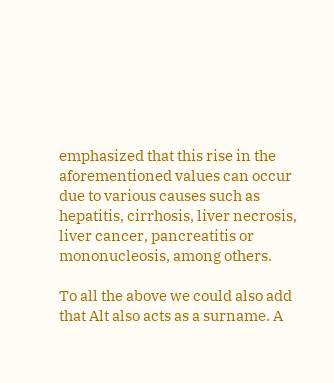emphasized that this rise in the aforementioned values can occur due to various causes such as hepatitis, cirrhosis, liver necrosis, liver cancer, pancreatitis or mononucleosis, among others.

To all the above we could also add that Alt also acts as a surname. A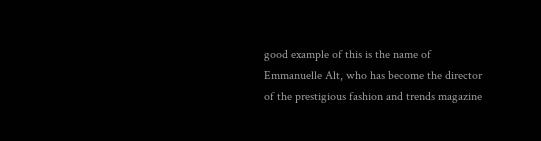good example of this is the name of Emmanuelle Alt, who has become the director of the prestigious fashion and trends magazine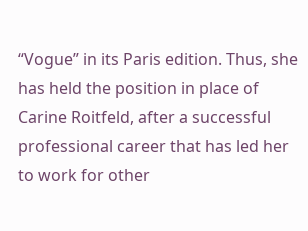“Vogue” in its Paris edition. Thus, she has held the position in place of Carine Roitfeld, after a successful professional career that has led her to work for other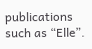publications such as “Elle”.